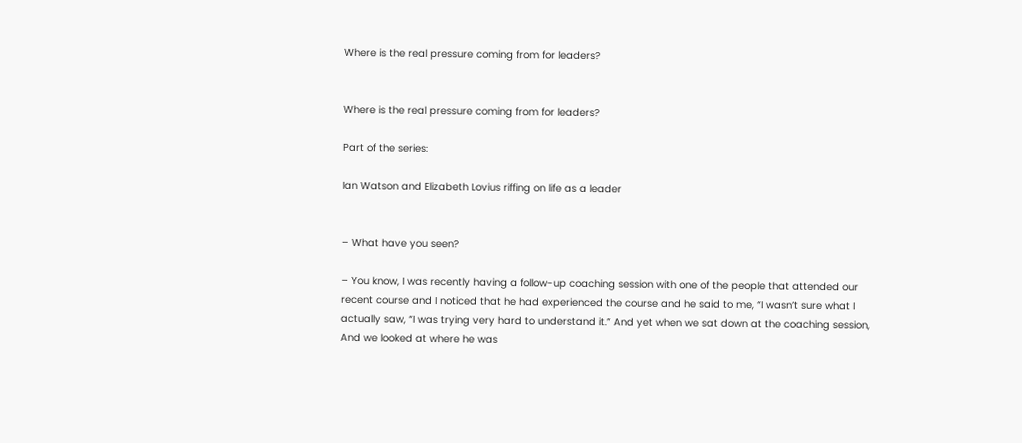Where is the real pressure coming from for leaders?


Where is the real pressure coming from for leaders?

Part of the series:

Ian Watson and Elizabeth Lovius riffing on life as a leader


– What have you seen?

– You know, I was recently having a follow-up coaching session with one of the people that attended our recent course and I noticed that he had experienced the course and he said to me, “I wasn’t sure what I actually saw, “I was trying very hard to understand it.” And yet when we sat down at the coaching session, And we looked at where he was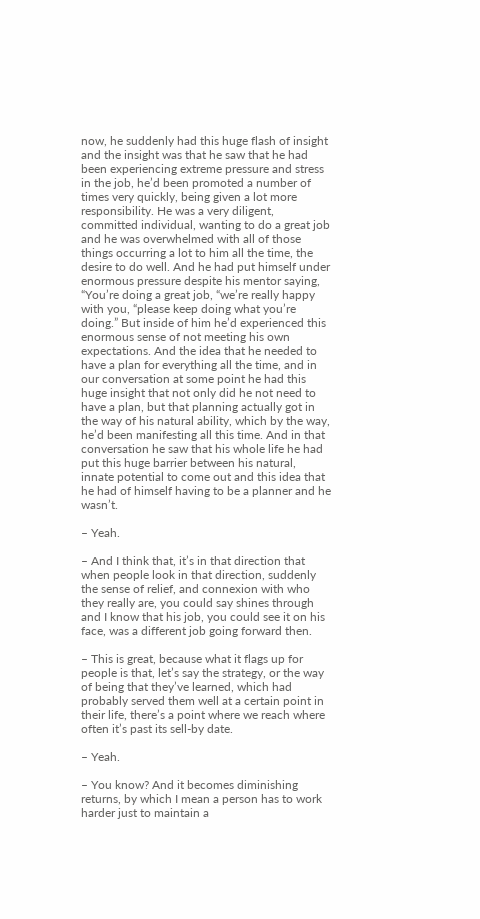now, he suddenly had this huge flash of insight and the insight was that he saw that he had been experiencing extreme pressure and stress in the job, he’d been promoted a number of times very quickly, being given a lot more responsibility. He was a very diligent, committed individual, wanting to do a great job and he was overwhelmed with all of those things occurring a lot to him all the time, the desire to do well. And he had put himself under enormous pressure despite his mentor saying, “You’re doing a great job, “we’re really happy with you, “please keep doing what you’re doing.” But inside of him he’d experienced this enormous sense of not meeting his own expectations. And the idea that he needed to have a plan for everything all the time, and in our conversation at some point he had this huge insight that not only did he not need to have a plan, but that planning actually got in the way of his natural ability, which by the way, he’d been manifesting all this time. And in that conversation he saw that his whole life he had put this huge barrier between his natural, innate potential to come out and this idea that he had of himself having to be a planner and he wasn’t.

– Yeah.

– And I think that, it’s in that direction that when people look in that direction, suddenly the sense of relief, and connexion with who they really are, you could say shines through and I know that his job, you could see it on his face, was a different job going forward then.

– This is great, because what it flags up for people is that, let’s say the strategy, or the way of being that they’ve learned, which had probably served them well at a certain point in their life, there’s a point where we reach where often it’s past its sell-by date.

– Yeah.

– You know? And it becomes diminishing returns, by which I mean a person has to work harder just to maintain a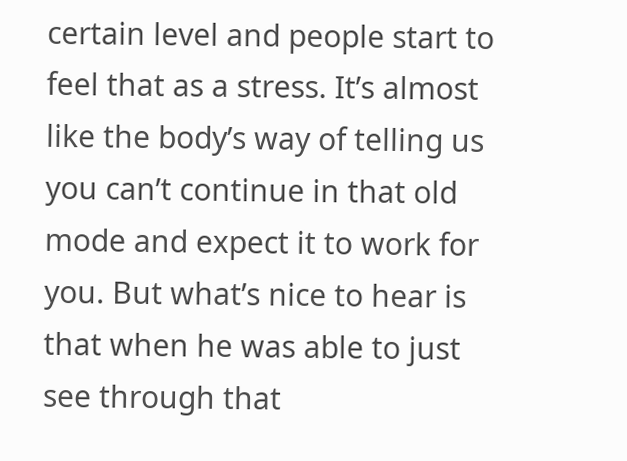certain level and people start to feel that as a stress. It’s almost like the body’s way of telling us you can’t continue in that old mode and expect it to work for you. But what’s nice to hear is that when he was able to just see through that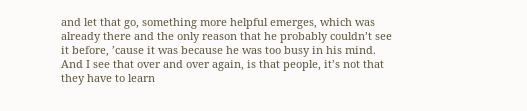and let that go, something more helpful emerges, which was already there and the only reason that he probably couldn’t see it before, ’cause it was because he was too busy in his mind. And I see that over and over again, is that people, it’s not that they have to learn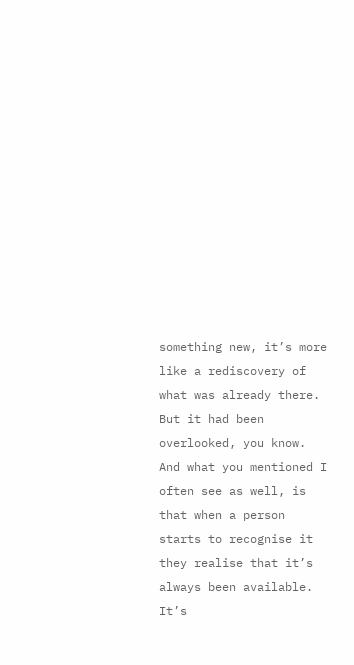something new, it’s more like a rediscovery of what was already there. But it had been overlooked, you know. And what you mentioned I often see as well, is that when a person starts to recognise it they realise that it’s always been available. It’s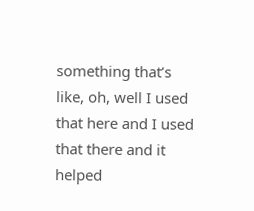something that’s like, oh, well I used that here and I used that there and it helped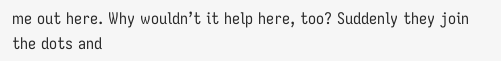me out here. Why wouldn’t it help here, too? Suddenly they join the dots and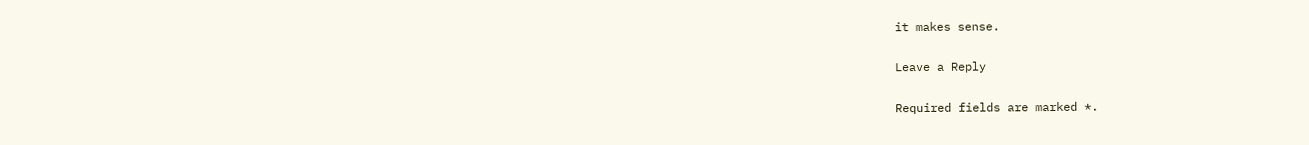it makes sense.

Leave a Reply

Required fields are marked *.